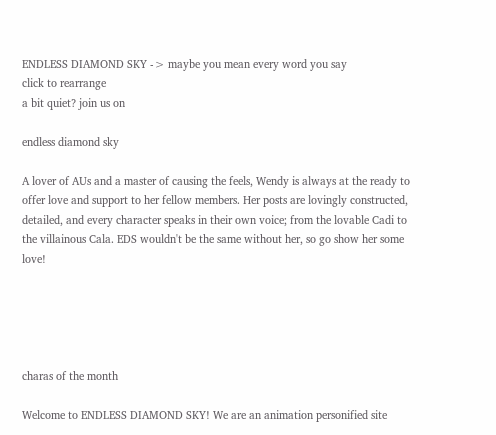ENDLESS DIAMOND SKY -> maybe you mean every word you say
click to rearrange
a bit quiet? join us on

endless diamond sky

A lover of AUs and a master of causing the feels, Wendy is always at the ready to offer love and support to her fellow members. Her posts are lovingly constructed, detailed, and every character speaks in their own voice; from the lovable Cadi to the villainous Cala. EDS wouldn't be the same without her, so go show her some love!





charas of the month

Welcome to ENDLESS DIAMOND SKY! We are an animation personified site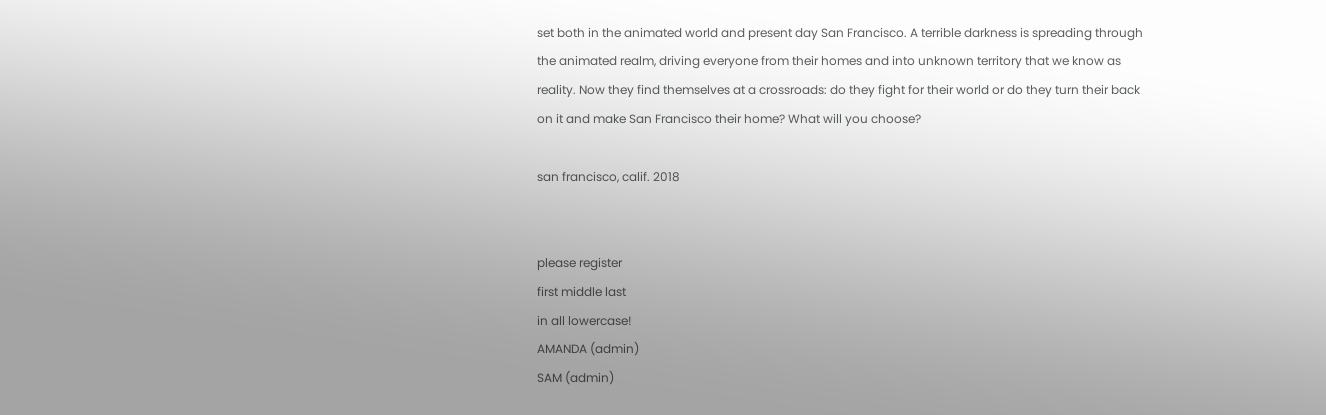set both in the animated world and present day San Francisco. A terrible darkness is spreading through the animated realm, driving everyone from their homes and into unknown territory that we know as reality. Now they find themselves at a crossroads: do they fight for their world or do they turn their back on it and make San Francisco their home? What will you choose?

san francisco, calif. 2018


please register
first middle last
in all lowercase!
AMANDA (admin)
SAM (admin)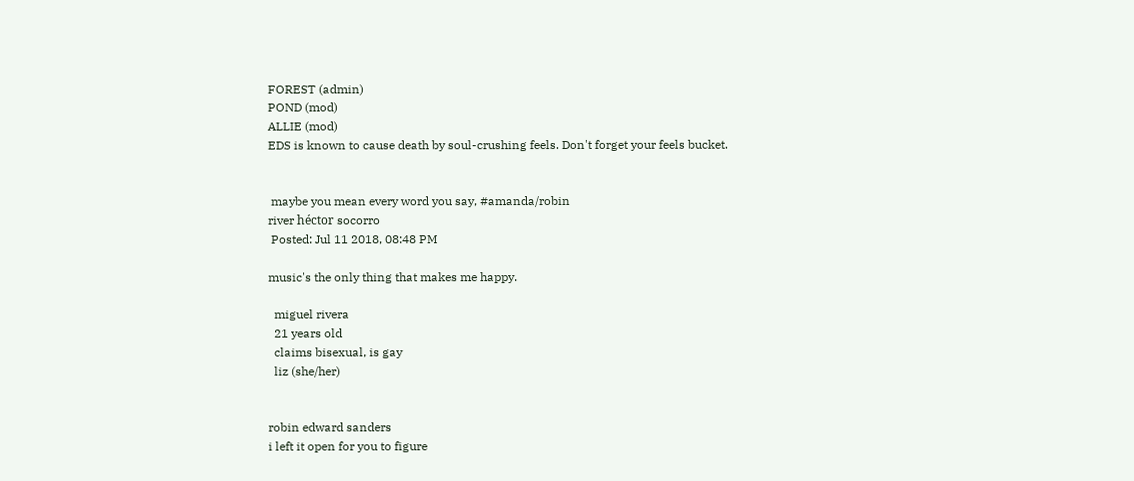FOREST (admin)
POND (mod)
ALLIE (mod)
EDS is known to cause death by soul-crushing feels. Don't forget your feels bucket.


 maybe you mean every word you say, #amanda/robin
river héctor socorro
 Posted: Jul 11 2018, 08:48 PM

music's the only thing that makes me happy.

  miguel rivera
  21 years old
  claims bisexual, is gay
  liz (she/her)


robin edward sanders
i left it open for you to figure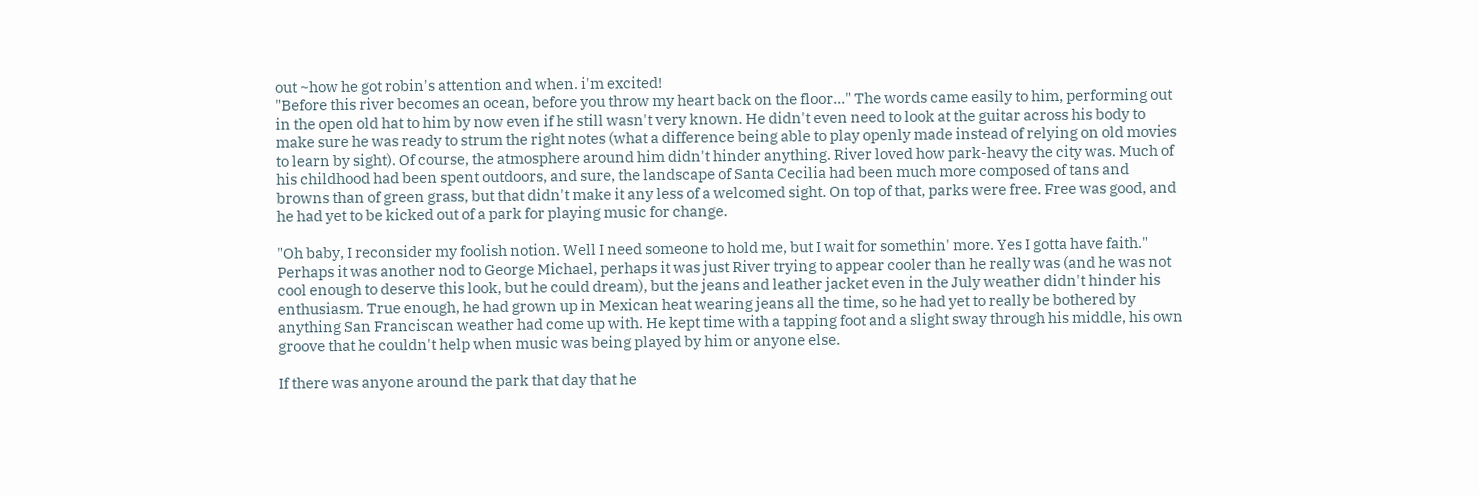out ~how he got robin's attention and when. i'm excited!
"Before this river becomes an ocean, before you throw my heart back on the floor..." The words came easily to him, performing out in the open old hat to him by now even if he still wasn't very known. He didn't even need to look at the guitar across his body to make sure he was ready to strum the right notes (what a difference being able to play openly made instead of relying on old movies to learn by sight). Of course, the atmosphere around him didn't hinder anything. River loved how park-heavy the city was. Much of his childhood had been spent outdoors, and sure, the landscape of Santa Cecilia had been much more composed of tans and browns than of green grass, but that didn't make it any less of a welcomed sight. On top of that, parks were free. Free was good, and he had yet to be kicked out of a park for playing music for change.

"Oh baby, I reconsider my foolish notion. Well I need someone to hold me, but I wait for somethin' more. Yes I gotta have faith." Perhaps it was another nod to George Michael, perhaps it was just River trying to appear cooler than he really was (and he was not cool enough to deserve this look, but he could dream), but the jeans and leather jacket even in the July weather didn't hinder his enthusiasm. True enough, he had grown up in Mexican heat wearing jeans all the time, so he had yet to really be bothered by anything San Franciscan weather had come up with. He kept time with a tapping foot and a slight sway through his middle, his own groove that he couldn't help when music was being played by him or anyone else.

If there was anyone around the park that day that he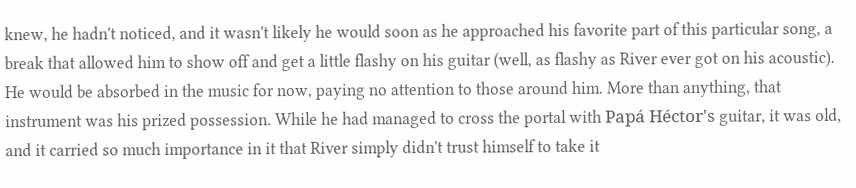knew, he hadn't noticed, and it wasn't likely he would soon as he approached his favorite part of this particular song, a break that allowed him to show off and get a little flashy on his guitar (well, as flashy as River ever got on his acoustic). He would be absorbed in the music for now, paying no attention to those around him. More than anything, that instrument was his prized possession. While he had managed to cross the portal with Papá Héctor's guitar, it was old, and it carried so much importance in it that River simply didn't trust himself to take it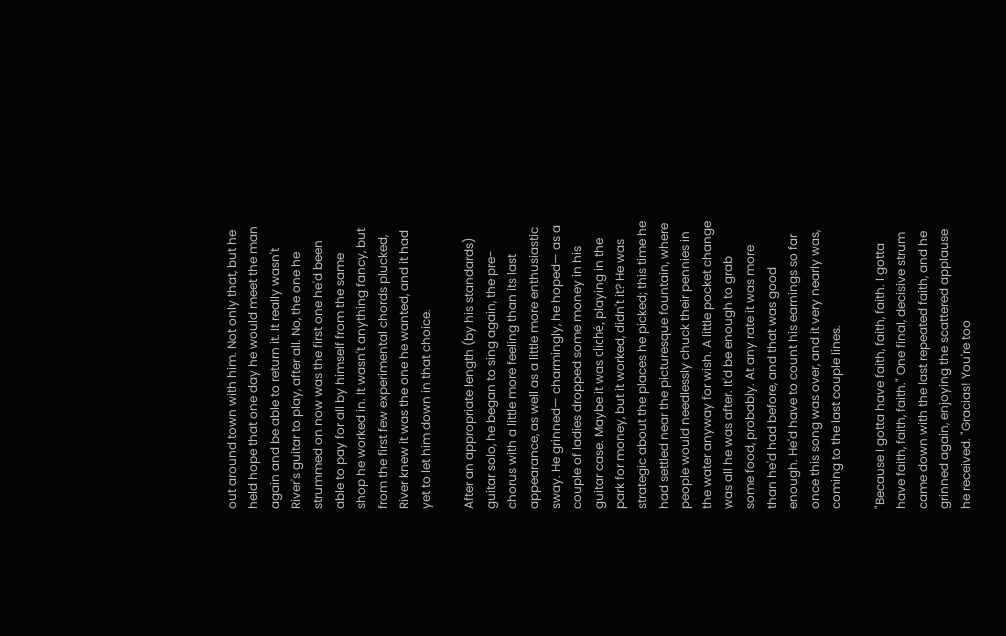out around town with him. Not only that, but he held hope that one day he would meet the man again and be able to return it. It really wasn't River's guitar to play, after all. No, the one he strummed on now was the first one he'd been able to pay for all by himself from the same shop he worked in. It wasn't anything fancy, but from the first few experimental chords plucked, River knew it was the one he wanted, and it had yet to let him down in that choice.

After an appropriate length (by his standards) guitar solo, he began to sing again, the pre-chorus with a little more feeling than its last appearance, as well as a little more enthusiastic sway. He grinned— charmingly, he hoped— as a couple of ladies dropped some money in his guitar case. Maybe it was cliché, playing in the park for money, but it worked, didn't it? He was strategic about the places he picked; this time he had settled near the picturesque fountain, where people would needlessly chuck their pennies in the water anyway for wish. A little pocket change was all he was after. It'd be enough to grab some food, probably. At any rate it was more than he'd had before, and that was good enough. He'd have to count his earnings so far once this song was over, and it very nearly was, coming to the last couple lines.

"Because I gotta have faith, faith, faith. I gotta have faith, faith, faith." One final, decisive strum came down with the last repeated faith, and he grinned again, enjoying the scattered applause he received. "Gracias! You're too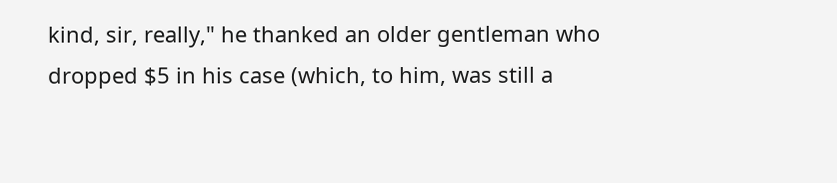kind, sir, really," he thanked an older gentleman who dropped $5 in his case (which, to him, was still a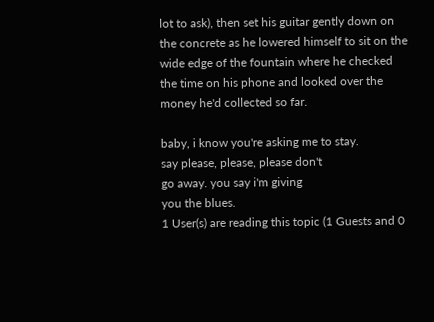lot to ask), then set his guitar gently down on the concrete as he lowered himself to sit on the wide edge of the fountain where he checked the time on his phone and looked over the money he'd collected so far.

baby, i know you're asking me to stay.
say please, please, please don't
go away. you say i'm giving
you the blues.
1 User(s) are reading this topic (1 Guests and 0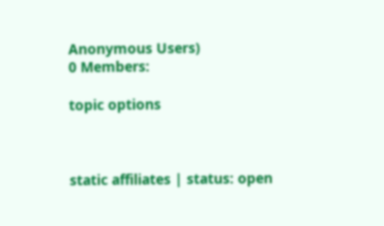Anonymous Users)
0 Members:

topic options



static affiliates | status: open